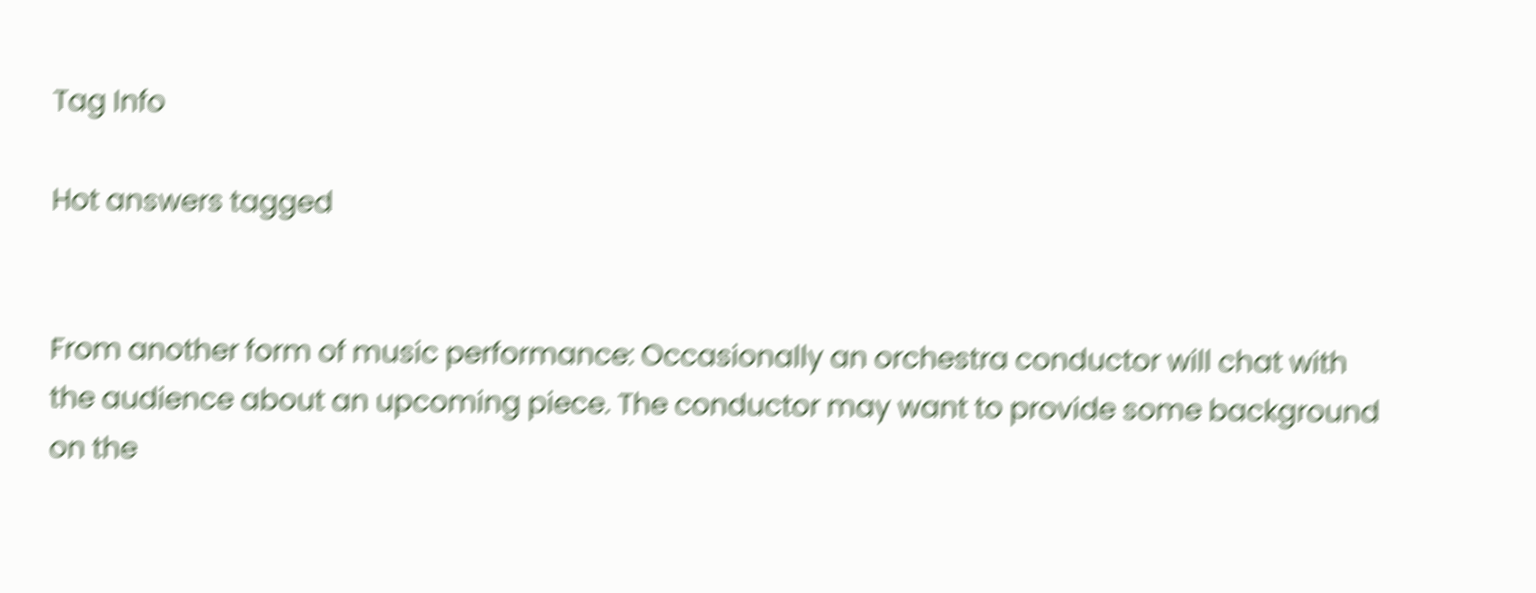Tag Info

Hot answers tagged


From another form of music performance: Occasionally an orchestra conductor will chat with the audience about an upcoming piece. The conductor may want to provide some background on the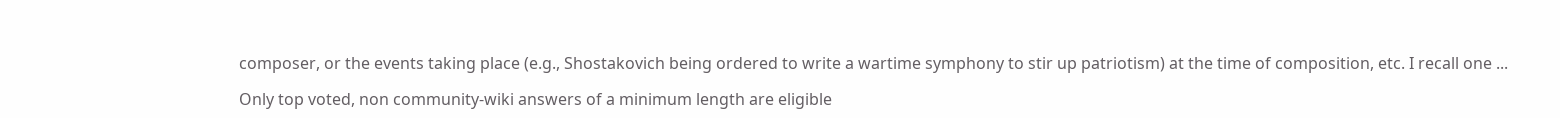composer, or the events taking place (e.g., Shostakovich being ordered to write a wartime symphony to stir up patriotism) at the time of composition, etc. I recall one ...

Only top voted, non community-wiki answers of a minimum length are eligible